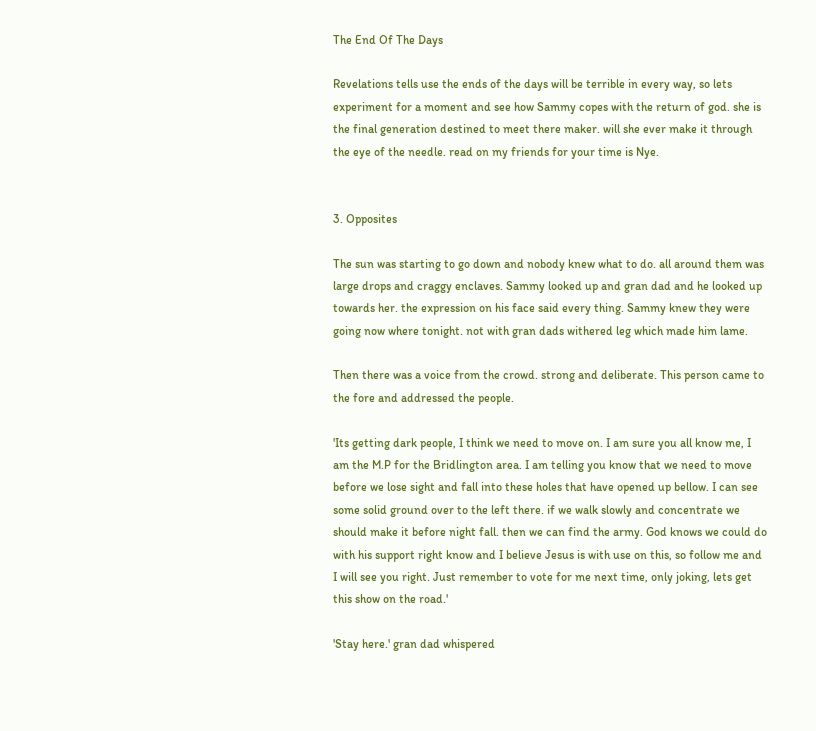The End Of The Days

Revelations tells use the ends of the days will be terrible in every way, so lets experiment for a moment and see how Sammy copes with the return of god. she is the final generation destined to meet there maker. will she ever make it through the eye of the needle. read on my friends for your time is Nye.


3. Opposites

The sun was starting to go down and nobody knew what to do. all around them was large drops and craggy enclaves. Sammy looked up and gran dad and he looked up towards her. the expression on his face said every thing. Sammy knew they were going now where tonight. not with gran dads withered leg which made him lame.

Then there was a voice from the crowd. strong and deliberate. This person came to the fore and addressed the people.

'Its getting dark people, I think we need to move on. I am sure you all know me, I am the M.P for the Bridlington area. I am telling you know that we need to move before we lose sight and fall into these holes that have opened up bellow. I can see some solid ground over to the left there. if we walk slowly and concentrate we should make it before night fall. then we can find the army. God knows we could do with his support right know and I believe Jesus is with use on this, so follow me and I will see you right. Just remember to vote for me next time, only joking, lets get this show on the road.'

'Stay here.' gran dad whispered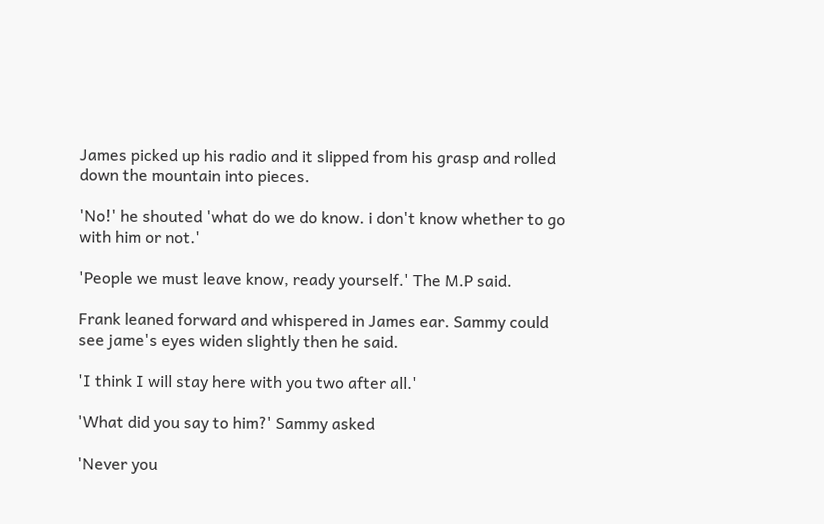James picked up his radio and it slipped from his grasp and rolled down the mountain into pieces.

'No!' he shouted 'what do we do know. i don't know whether to go with him or not.'

'People we must leave know, ready yourself.' The M.P said.

Frank leaned forward and whispered in James ear. Sammy could see jame's eyes widen slightly then he said.

'I think I will stay here with you two after all.'

'What did you say to him?' Sammy asked

'Never you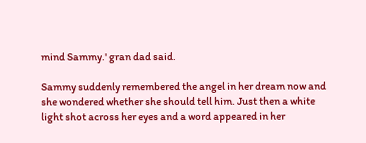mind Sammy.' gran dad said.

Sammy suddenly remembered the angel in her dream now and she wondered whether she should tell him. Just then a white light shot across her eyes and a word appeared in her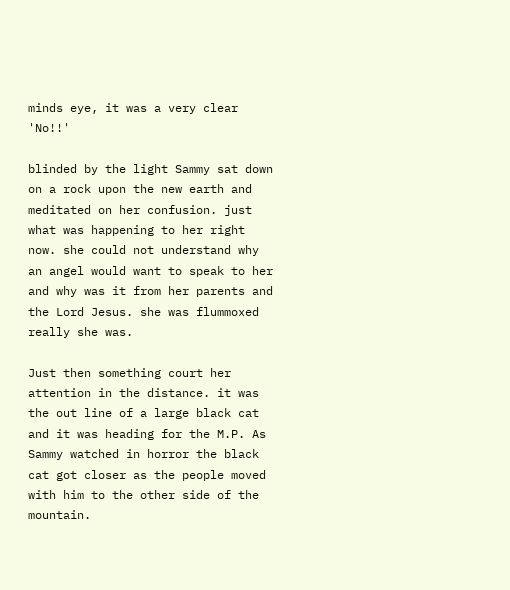minds eye, it was a very clear 'No!!'

blinded by the light Sammy sat down on a rock upon the new earth and meditated on her confusion. just what was happening to her right now. she could not understand why an angel would want to speak to her and why was it from her parents and the Lord Jesus. she was flummoxed really she was.

Just then something court her attention in the distance. it was the out line of a large black cat and it was heading for the M.P. As Sammy watched in horror the black cat got closer as the people moved with him to the other side of the mountain.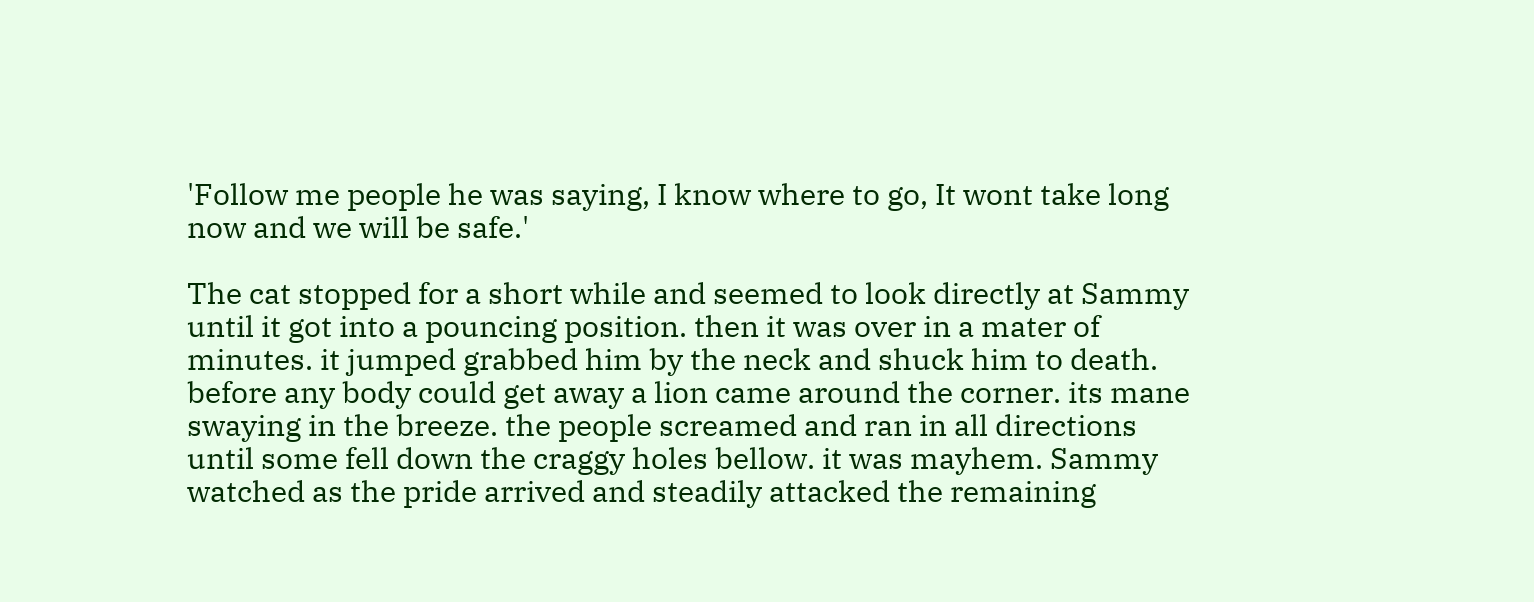'Follow me people he was saying, I know where to go, It wont take long now and we will be safe.'

The cat stopped for a short while and seemed to look directly at Sammy until it got into a pouncing position. then it was over in a mater of minutes. it jumped grabbed him by the neck and shuck him to death. before any body could get away a lion came around the corner. its mane swaying in the breeze. the people screamed and ran in all directions until some fell down the craggy holes bellow. it was mayhem. Sammy watched as the pride arrived and steadily attacked the remaining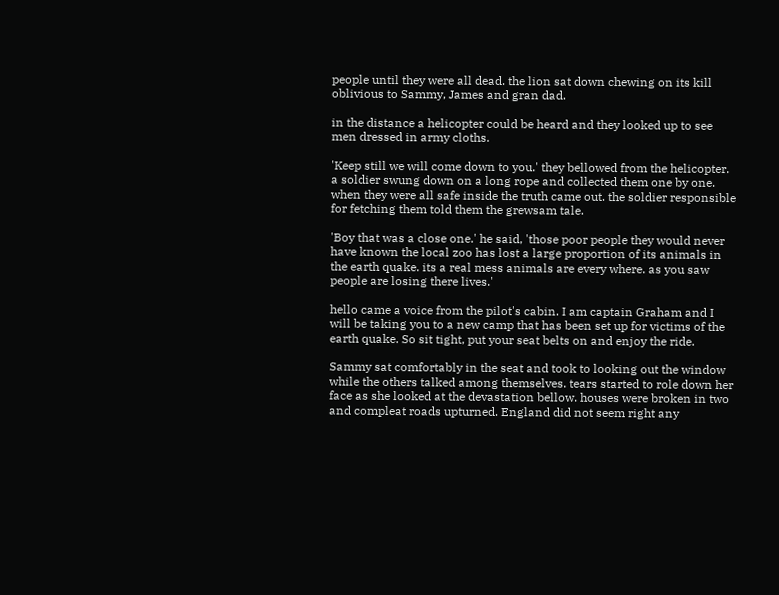people until they were all dead. the lion sat down chewing on its kill oblivious to Sammy, James and gran dad.

in the distance a helicopter could be heard and they looked up to see men dressed in army cloths.

'Keep still we will come down to you.' they bellowed from the helicopter. a soldier swung down on a long rope and collected them one by one. when they were all safe inside the truth came out. the soldier responsible for fetching them told them the grewsam tale.

'Boy that was a close one.' he said, 'those poor people they would never have known the local zoo has lost a large proportion of its animals in the earth quake. its a real mess animals are every where. as you saw people are losing there lives.'

hello came a voice from the pilot's cabin. I am captain Graham and I will be taking you to a new camp that has been set up for victims of the earth quake. So sit tight, put your seat belts on and enjoy the ride.

Sammy sat comfortably in the seat and took to looking out the window while the others talked among themselves. tears started to role down her face as she looked at the devastation bellow. houses were broken in two and compleat roads upturned. England did not seem right any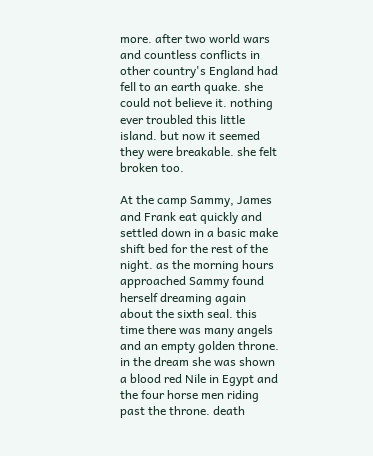more. after two world wars and countless conflicts in other country's England had fell to an earth quake. she could not believe it. nothing ever troubled this little island. but now it seemed they were breakable. she felt broken too.

At the camp Sammy, James and Frank eat quickly and settled down in a basic make shift bed for the rest of the night. as the morning hours approached Sammy found herself dreaming again about the sixth seal. this time there was many angels and an empty golden throne. in the dream she was shown a blood red Nile in Egypt and the four horse men riding past the throne. death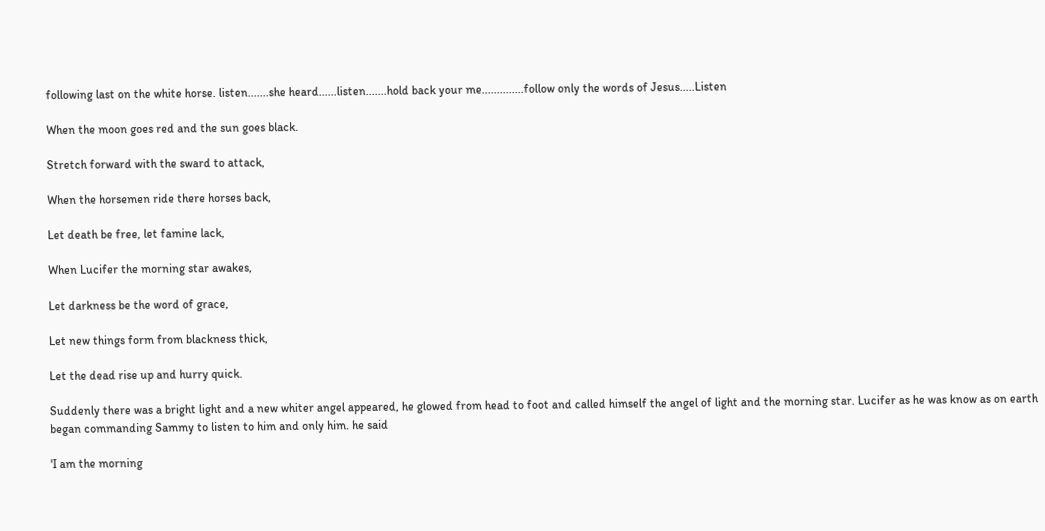following last on the white horse. listen.......she heard......listen.......hold back your me..............follow only the words of Jesus.....Listen

When the moon goes red and the sun goes black.

Stretch forward with the sward to attack,

When the horsemen ride there horses back,

Let death be free, let famine lack,

When Lucifer the morning star awakes,

Let darkness be the word of grace,

Let new things form from blackness thick,

Let the dead rise up and hurry quick.

Suddenly there was a bright light and a new whiter angel appeared, he glowed from head to foot and called himself the angel of light and the morning star. Lucifer as he was know as on earth began commanding Sammy to listen to him and only him. he said

'I am the morning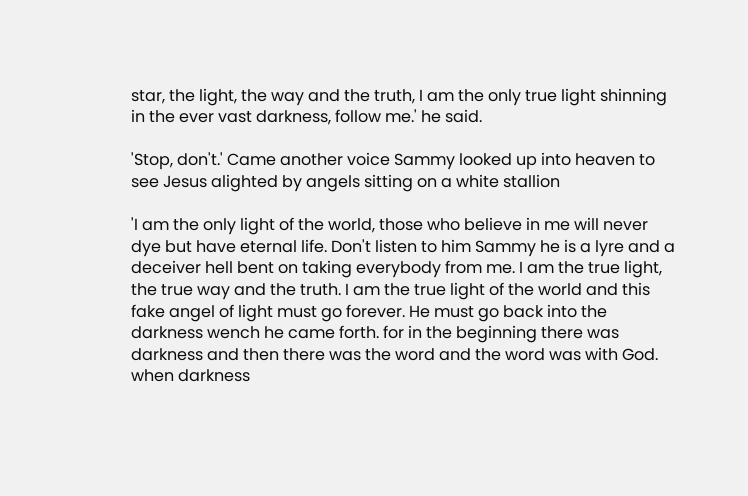star, the light, the way and the truth, I am the only true light shinning in the ever vast darkness, follow me.' he said.

'Stop, don't.' Came another voice Sammy looked up into heaven to see Jesus alighted by angels sitting on a white stallion

'I am the only light of the world, those who believe in me will never dye but have eternal life. Don't listen to him Sammy he is a lyre and a deceiver hell bent on taking everybody from me. I am the true light, the true way and the truth. I am the true light of the world and this fake angel of light must go forever. He must go back into the darkness wench he came forth. for in the beginning there was darkness and then there was the word and the word was with God. when darkness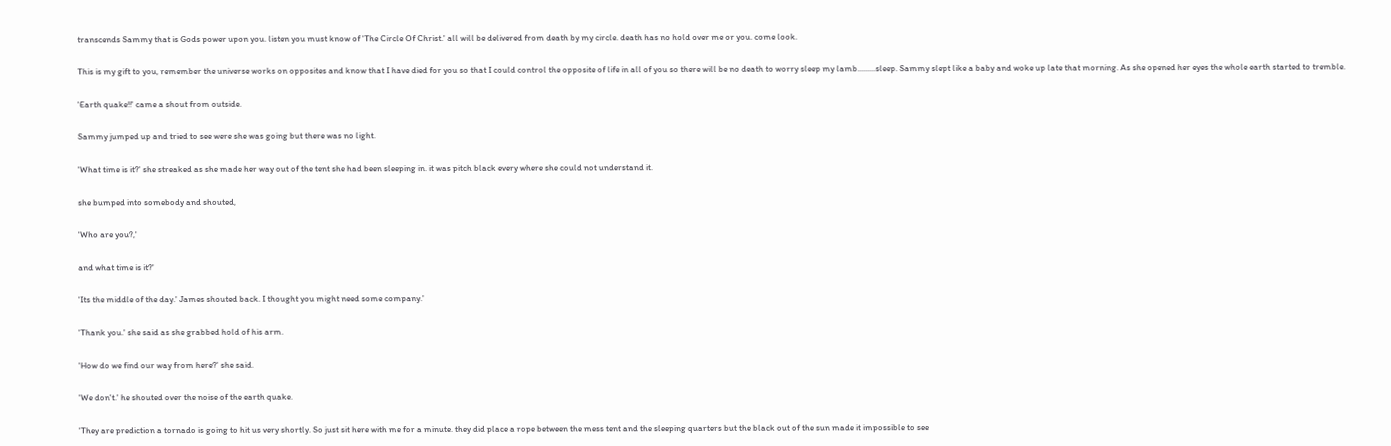transcends Sammy that is Gods power upon you. listen you must know of 'The Circle Of Christ.' all will be delivered from death by my circle. death has no hold over me or you. come look.

This is my gift to you, remember the universe works on opposites and know that I have died for you so that I could control the opposite of life in all of you so there will be no death to worry sleep my lamb.........sleep. Sammy slept like a baby and woke up late that morning. As she opened her eyes the whole earth started to tremble.

'Earth quake!!' came a shout from outside.

Sammy jumped up and tried to see were she was going but there was no light.

'What time is it?' she streaked as she made her way out of the tent she had been sleeping in. it was pitch black every where she could not understand it.

she bumped into somebody and shouted,

'Who are you?,'

and what time is it?'

'Its the middle of the day.' James shouted back. I thought you might need some company.'

'Thank you.' she said as she grabbed hold of his arm.

'How do we find our way from here?' she said.

'We don't.' he shouted over the noise of the earth quake.

'They are prediction a tornado is going to hit us very shortly. So just sit here with me for a minute. they did place a rope between the mess tent and the sleeping quarters but the black out of the sun made it impossible to see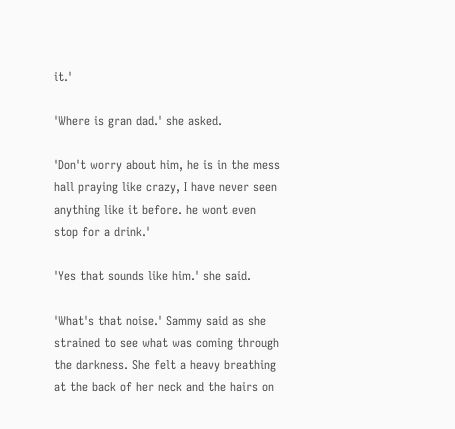it.'

'Where is gran dad.' she asked.

'Don't worry about him, he is in the mess hall praying like crazy, I have never seen anything like it before. he wont even stop for a drink.'

'Yes that sounds like him.' she said.

'What's that noise.' Sammy said as she strained to see what was coming through the darkness. She felt a heavy breathing at the back of her neck and the hairs on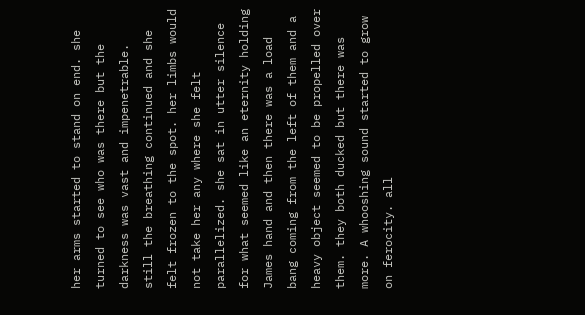her arms started to stand on end. she turned to see who was there but the darkness was vast and impenetrable. still the breathing continued and she felt frozen to the spot. her limbs would not take her any where she felt parallelized. she sat in utter silence for what seemed like an eternity holding James hand and then there was a load bang coming from the left of them and a heavy object seemed to be propelled over them. they both ducked but there was more. A whooshing sound started to grow on ferocity. all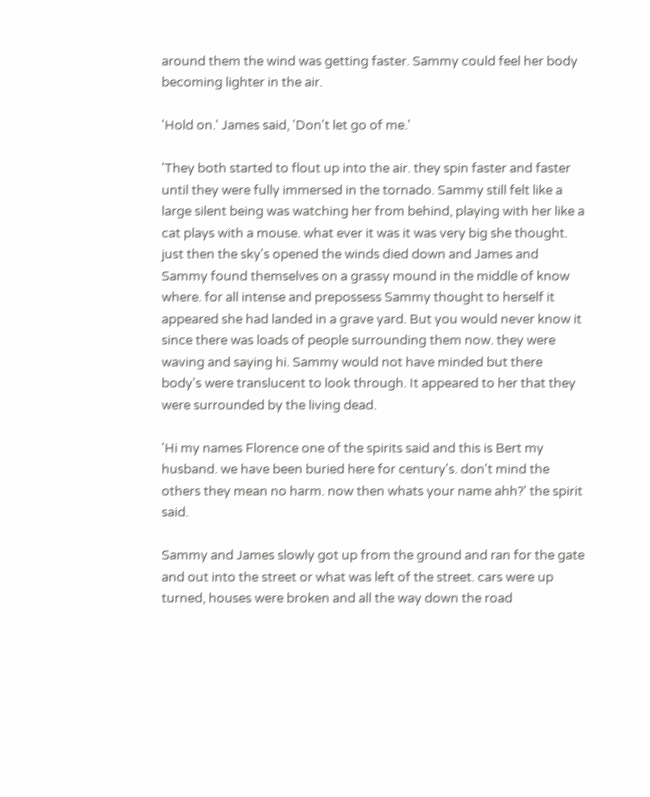around them the wind was getting faster. Sammy could feel her body becoming lighter in the air.

'Hold on.' James said, 'Don't let go of me.'

'They both started to flout up into the air. they spin faster and faster until they were fully immersed in the tornado. Sammy still felt like a large silent being was watching her from behind, playing with her like a cat plays with a mouse. what ever it was it was very big she thought. just then the sky's opened the winds died down and James and Sammy found themselves on a grassy mound in the middle of know where. for all intense and prepossess Sammy thought to herself it appeared she had landed in a grave yard. But you would never know it since there was loads of people surrounding them now. they were waving and saying hi. Sammy would not have minded but there body's were translucent to look through. It appeared to her that they were surrounded by the living dead.

'Hi my names Florence one of the spirits said and this is Bert my husband. we have been buried here for century's. don't mind the others they mean no harm. now then whats your name ahh?' the spirit said.

Sammy and James slowly got up from the ground and ran for the gate and out into the street or what was left of the street. cars were up turned, houses were broken and all the way down the road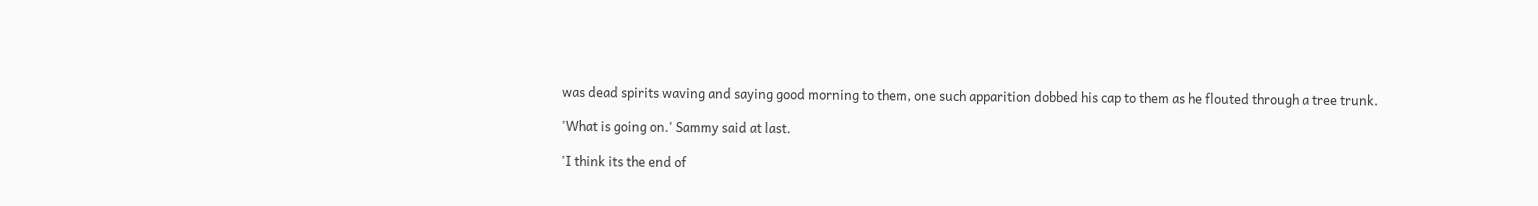was dead spirits waving and saying good morning to them, one such apparition dobbed his cap to them as he flouted through a tree trunk.

'What is going on.' Sammy said at last.

'I think its the end of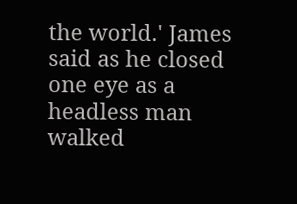the world.' James said as he closed one eye as a headless man walked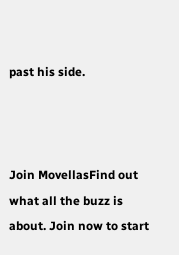past his side.



Join MovellasFind out what all the buzz is about. Join now to start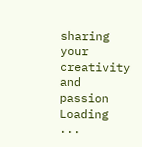sharing your creativity and passion
Loading ...